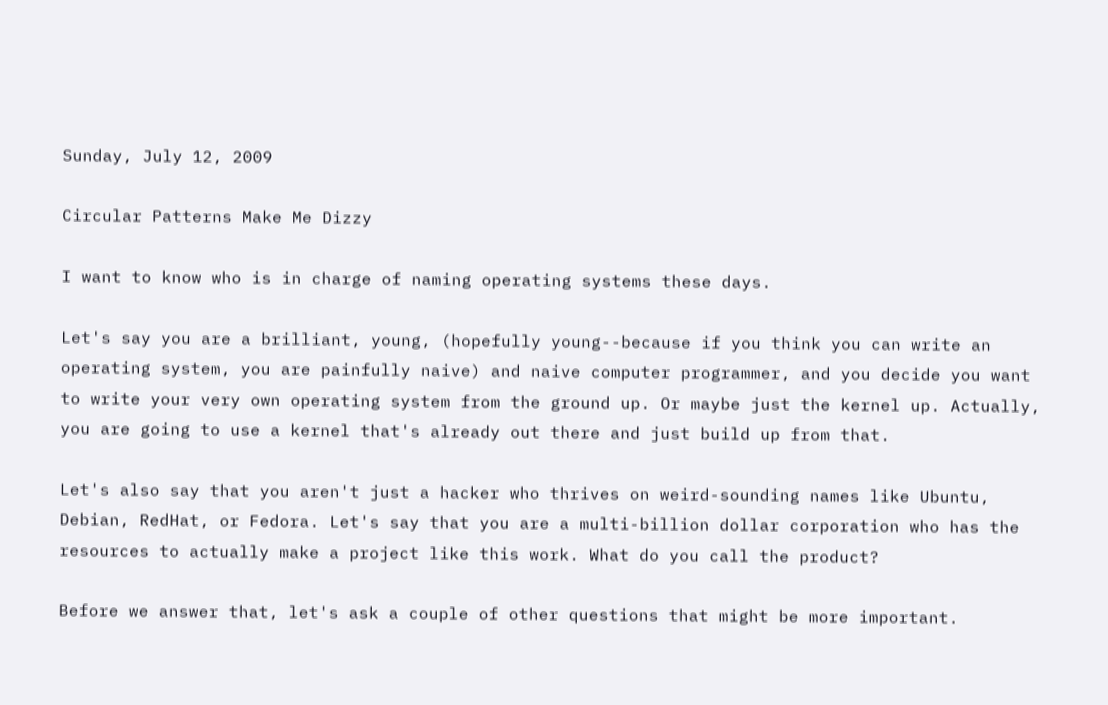Sunday, July 12, 2009

Circular Patterns Make Me Dizzy

I want to know who is in charge of naming operating systems these days.

Let's say you are a brilliant, young, (hopefully young--because if you think you can write an operating system, you are painfully naive) and naive computer programmer, and you decide you want to write your very own operating system from the ground up. Or maybe just the kernel up. Actually, you are going to use a kernel that's already out there and just build up from that.

Let's also say that you aren't just a hacker who thrives on weird-sounding names like Ubuntu, Debian, RedHat, or Fedora. Let's say that you are a multi-billion dollar corporation who has the resources to actually make a project like this work. What do you call the product?

Before we answer that, let's ask a couple of other questions that might be more important.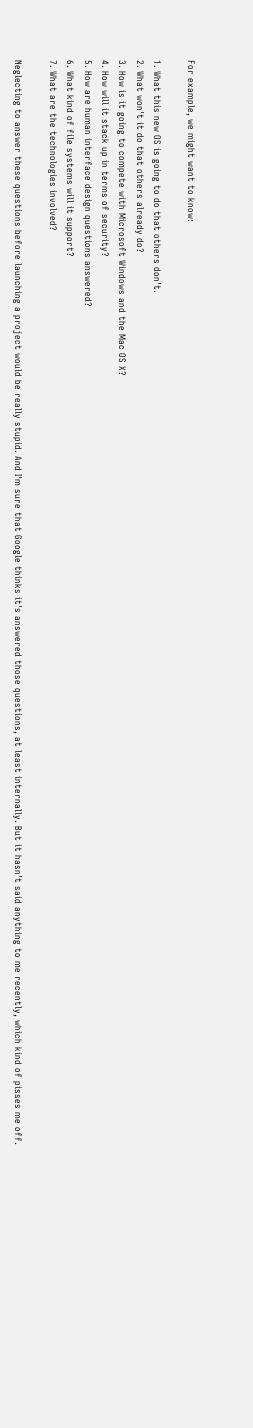For example, we might want to know:

1. What this new OS is going to do that others don't.
2. What won't it do that others already do?
3. How is it going to compete with Microsoft Windows and the Mac OS X?
4. How will it stack up in terms of security?
5. How are human interface design questions answered?
6. What kind of file systems will it support?
7. What are the technologies involved?

Neglecting to answer these questions before launching a project would be really stupid. And I'm sure that Google thinks it's answered those questions, at least internally. But it hasn't said anything to me recently, which kind of pisses me off.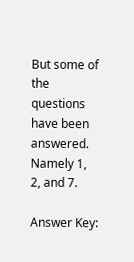But some of the questions have been answered. Namely 1, 2, and 7.

Answer Key: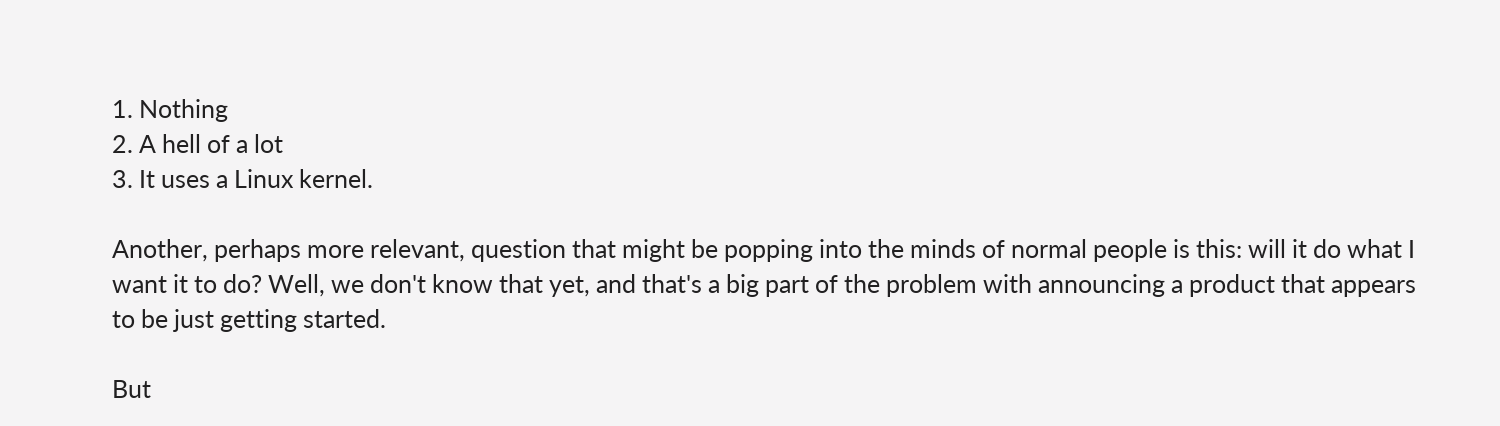1. Nothing
2. A hell of a lot
3. It uses a Linux kernel.

Another, perhaps more relevant, question that might be popping into the minds of normal people is this: will it do what I want it to do? Well, we don't know that yet, and that's a big part of the problem with announcing a product that appears to be just getting started.

But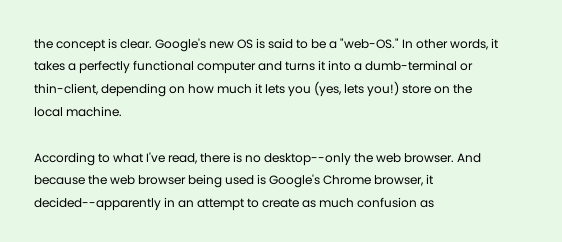the concept is clear. Google's new OS is said to be a "web-OS." In other words, it takes a perfectly functional computer and turns it into a dumb-terminal or thin-client, depending on how much it lets you (yes, lets you!) store on the local machine.

According to what I've read, there is no desktop--only the web browser. And because the web browser being used is Google's Chrome browser, it decided--apparently in an attempt to create as much confusion as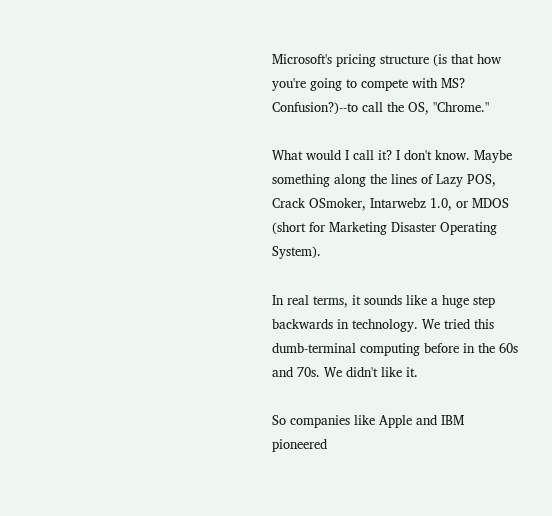Microsoft's pricing structure (is that how you're going to compete with MS? Confusion?)--to call the OS, "Chrome."

What would I call it? I don't know. Maybe something along the lines of Lazy POS, Crack OSmoker, Intarwebz 1.0, or MDOS (short for Marketing Disaster Operating System).

In real terms, it sounds like a huge step backwards in technology. We tried this dumb-terminal computing before in the 60s and 70s. We didn't like it.

So companies like Apple and IBM pioneered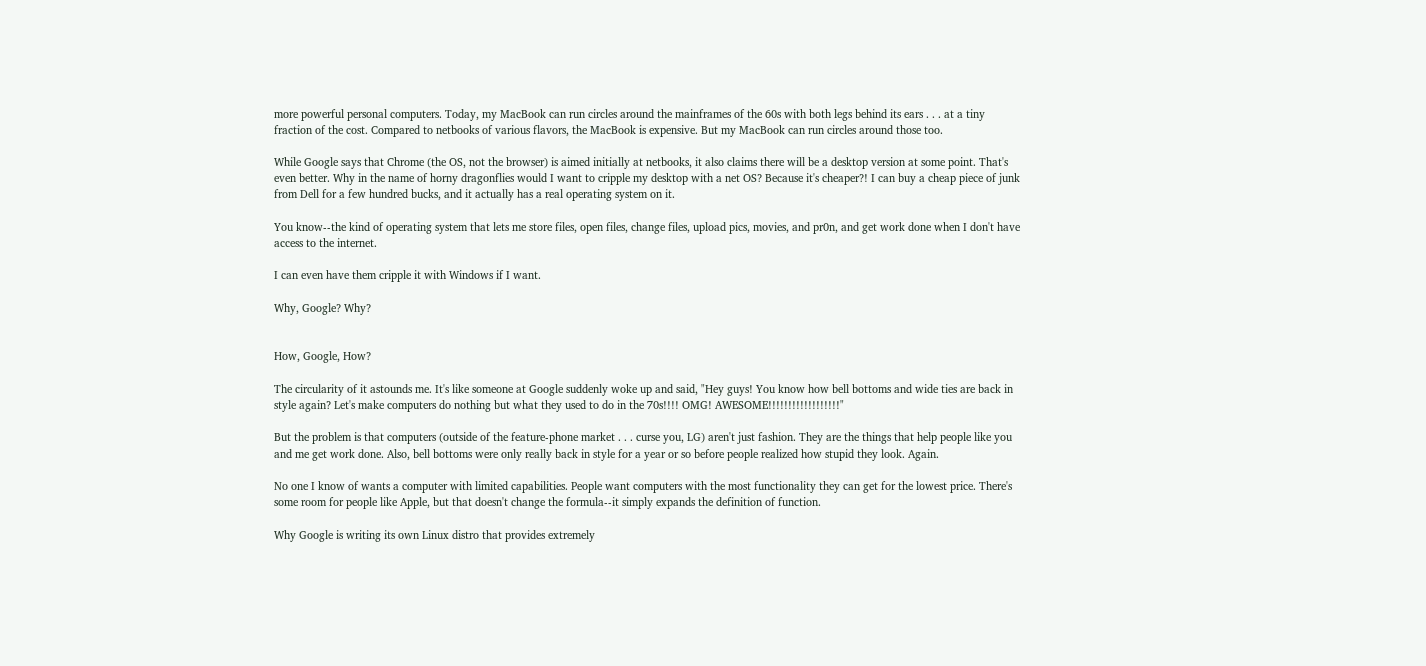more powerful personal computers. Today, my MacBook can run circles around the mainframes of the 60s with both legs behind its ears . . . at a tiny fraction of the cost. Compared to netbooks of various flavors, the MacBook is expensive. But my MacBook can run circles around those too.

While Google says that Chrome (the OS, not the browser) is aimed initially at netbooks, it also claims there will be a desktop version at some point. That's even better. Why in the name of horny dragonflies would I want to cripple my desktop with a net OS? Because it's cheaper?! I can buy a cheap piece of junk from Dell for a few hundred bucks, and it actually has a real operating system on it.

You know--the kind of operating system that lets me store files, open files, change files, upload pics, movies, and pr0n, and get work done when I don't have access to the internet.

I can even have them cripple it with Windows if I want.

Why, Google? Why?


How, Google, How?

The circularity of it astounds me. It's like someone at Google suddenly woke up and said, "Hey guys! You know how bell bottoms and wide ties are back in style again? Let's make computers do nothing but what they used to do in the 70s!!!! OMG! AWESOME!!!!!!!!!!!!!!!!!!"

But the problem is that computers (outside of the feature-phone market . . . curse you, LG) aren't just fashion. They are the things that help people like you and me get work done. Also, bell bottoms were only really back in style for a year or so before people realized how stupid they look. Again.

No one I know of wants a computer with limited capabilities. People want computers with the most functionality they can get for the lowest price. There's some room for people like Apple, but that doesn't change the formula--it simply expands the definition of function.

Why Google is writing its own Linux distro that provides extremely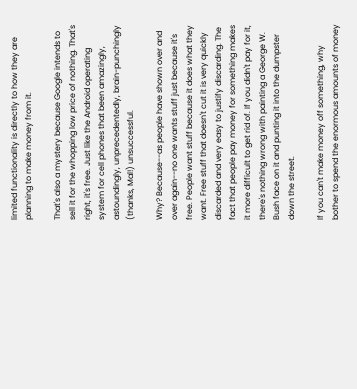limited functionality is directly to how they are planning to make money from it.

That's also a mystery because Google intends to sell it for the whopping low price of nothing. That's right, it's free. Just like the Android operating system for cell phones that been amazingly, astoundingly, unprecedentedly, brain-punchingly (thanks, Mal!) unsuccessful.

Why? Because--as people have shown over and over again--no one wants stuff just because it's free. People want stuff because it does what they want. Free stuff that doesn't cut it is very quickly discarded and very easy to justify discarding. The fact that people pay money for something makes it more difficult to get rid of. If you didn't pay for it, there's nothing wrong with painting a George W. Bush face on it and punting it into the dumpster down the street.

If you can't make money off something, why bother to spend the enormous amounts of money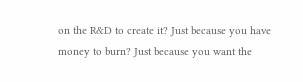on the R&D to create it? Just because you have money to burn? Just because you want the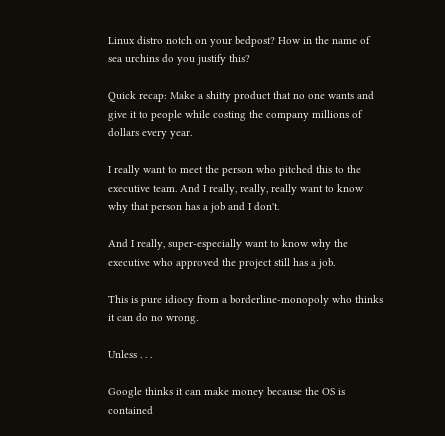Linux distro notch on your bedpost? How in the name of sea urchins do you justify this?

Quick recap: Make a shitty product that no one wants and give it to people while costing the company millions of dollars every year.

I really want to meet the person who pitched this to the executive team. And I really, really, really want to know why that person has a job and I don't.

And I really, super-especially want to know why the executive who approved the project still has a job.

This is pure idiocy from a borderline-monopoly who thinks it can do no wrong.

Unless . . .

Google thinks it can make money because the OS is contained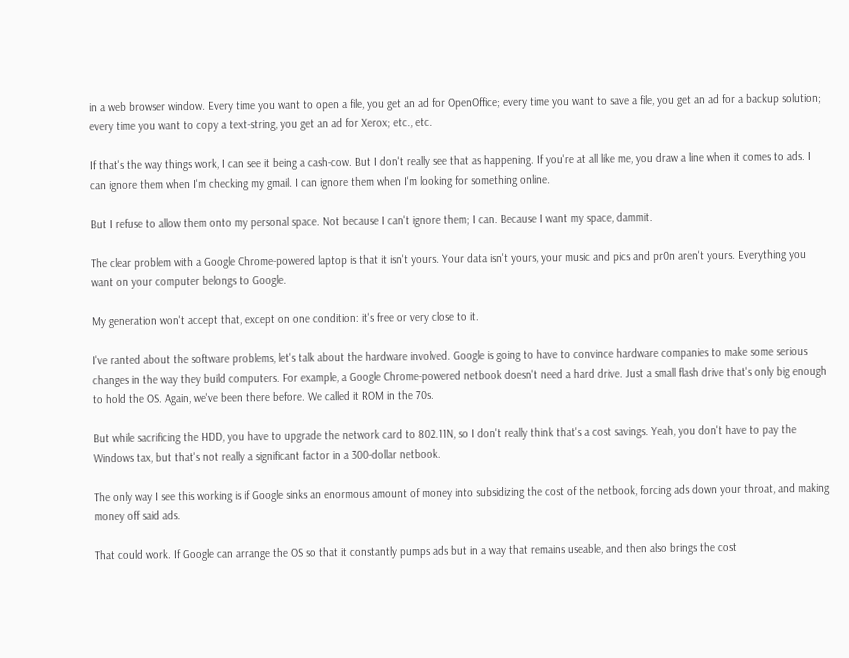in a web browser window. Every time you want to open a file, you get an ad for OpenOffice; every time you want to save a file, you get an ad for a backup solution; every time you want to copy a text-string, you get an ad for Xerox; etc., etc.

If that's the way things work, I can see it being a cash-cow. But I don't really see that as happening. If you're at all like me, you draw a line when it comes to ads. I can ignore them when I'm checking my gmail. I can ignore them when I'm looking for something online.

But I refuse to allow them onto my personal space. Not because I can't ignore them; I can. Because I want my space, dammit.

The clear problem with a Google Chrome-powered laptop is that it isn't yours. Your data isn't yours, your music and pics and pr0n aren't yours. Everything you want on your computer belongs to Google.

My generation won't accept that, except on one condition: it's free or very close to it.

I've ranted about the software problems, let's talk about the hardware involved. Google is going to have to convince hardware companies to make some serious changes in the way they build computers. For example, a Google Chrome-powered netbook doesn't need a hard drive. Just a small flash drive that's only big enough to hold the OS. Again, we've been there before. We called it ROM in the 70s.

But while sacrificing the HDD, you have to upgrade the network card to 802.11N, so I don't really think that's a cost savings. Yeah, you don't have to pay the Windows tax, but that's not really a significant factor in a 300-dollar netbook.

The only way I see this working is if Google sinks an enormous amount of money into subsidizing the cost of the netbook, forcing ads down your throat, and making money off said ads.

That could work. If Google can arrange the OS so that it constantly pumps ads but in a way that remains useable, and then also brings the cost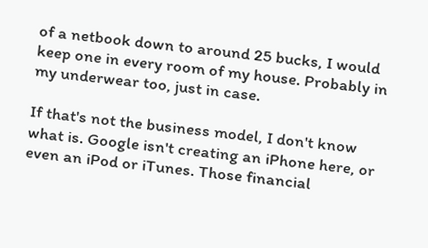of a netbook down to around 25 bucks, I would keep one in every room of my house. Probably in my underwear too, just in case.

If that's not the business model, I don't know what is. Google isn't creating an iPhone here, or even an iPod or iTunes. Those financial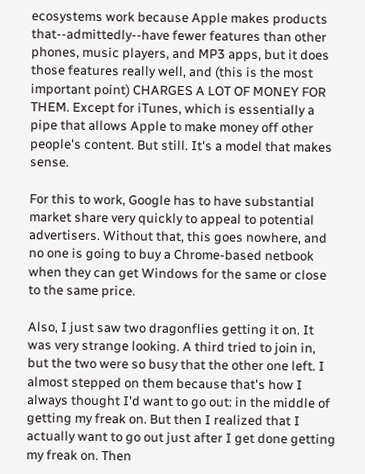ecosystems work because Apple makes products that--admittedly--have fewer features than other phones, music players, and MP3 apps, but it does those features really well, and (this is the most important point) CHARGES A LOT OF MONEY FOR THEM. Except for iTunes, which is essentially a pipe that allows Apple to make money off other people's content. But still. It's a model that makes sense.

For this to work, Google has to have substantial market share very quickly to appeal to potential advertisers. Without that, this goes nowhere, and no one is going to buy a Chrome-based netbook when they can get Windows for the same or close to the same price.

Also, I just saw two dragonflies getting it on. It was very strange looking. A third tried to join in, but the two were so busy that the other one left. I almost stepped on them because that's how I always thought I'd want to go out: in the middle of getting my freak on. But then I realized that I actually want to go out just after I get done getting my freak on. Then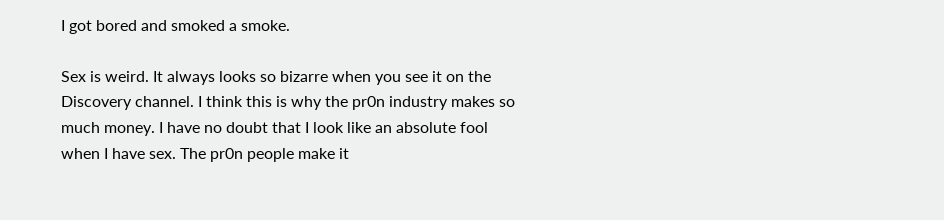I got bored and smoked a smoke.

Sex is weird. It always looks so bizarre when you see it on the Discovery channel. I think this is why the pr0n industry makes so much money. I have no doubt that I look like an absolute fool when I have sex. The pr0n people make it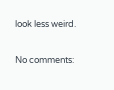look less weird.

No comments: